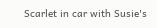Scarlet in car with Susie's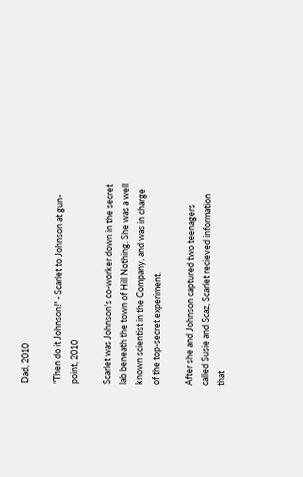Dad, 2010

"Then do it Johnson!" - Scarlet to Johnson at gun-point, 2010

Scarlet was Johnson's co-worker down in the secret lab beneath the town of Hill Nothing. She was a well known scientist in the Company, and was in charge of the top-secret experiment.

After she and Johnson captured two teenagers called Susie and Scaz, Scarlet recieved information that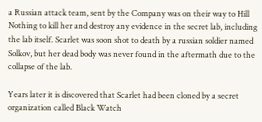a Russian attack team, sent by the Company was on their way to Hill Nothing to kill her and destroy any evidence in the secret lab, including the lab itself. Scarlet was soon shot to death by a russian soldier named Solkov, but her dead body was never found in the aftermath due to the collapse of the lab.

Years later it is discovered that Scarlet had been cloned by a secret organization called Black Watch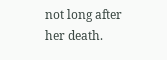not long after her death.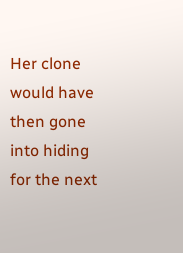Her clone would have then gone into hiding for the next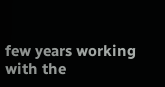few years working with the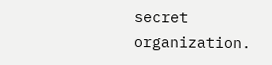secret organization.